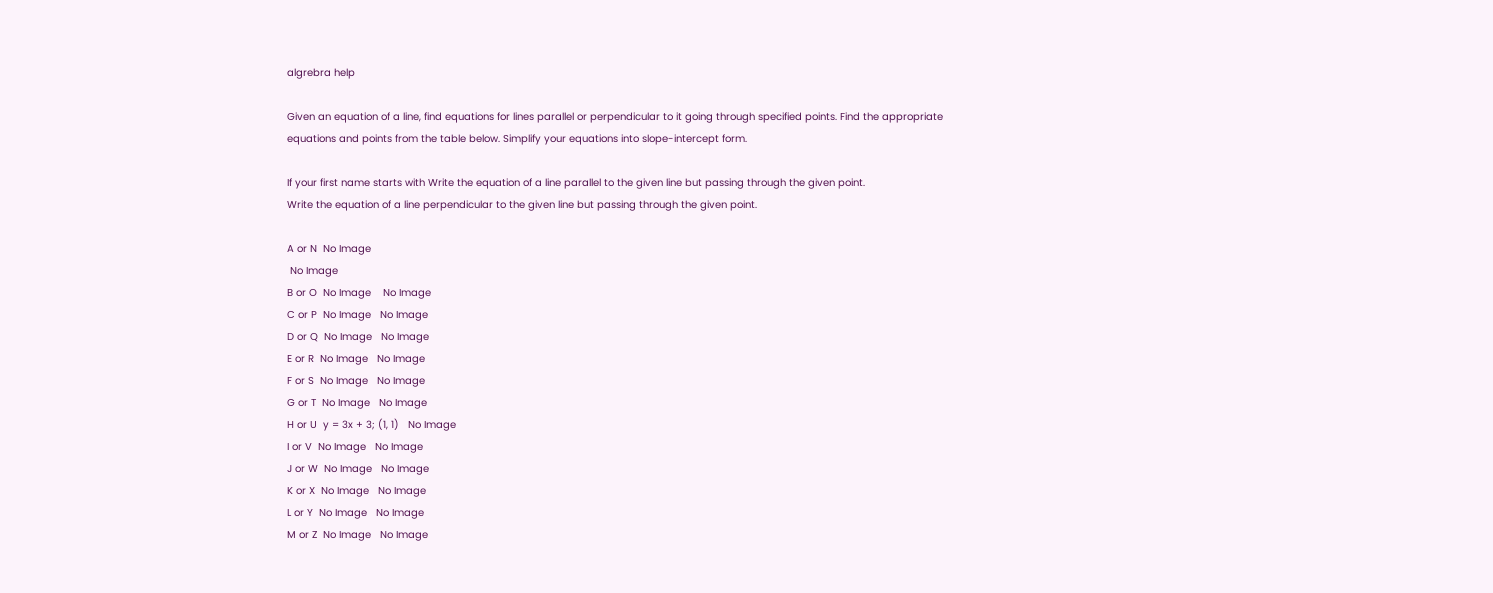algrebra help

Given an equation of a line, find equations for lines parallel or perpendicular to it going through specified points. Find the appropriate equations and points from the table below. Simplify your equations into slope-intercept form.

If your first name starts with Write the equation of a line parallel to the given line but passing through the given point.
Write the equation of a line perpendicular to the given line but passing through the given point.

A or N  No Image
 No Image
B or O  No Image    No Image
C or P  No Image   No Image
D or Q  No Image   No Image
E or R  No Image   No Image
F or S  No Image   No Image
G or T  No Image   No Image
H or U  y = 3x + 3; (1, 1)   No Image
I or V  No Image   No Image
J or W  No Image   No Image
K or X  No Image   No Image
L or Y  No Image   No Image
M or Z  No Image   No Image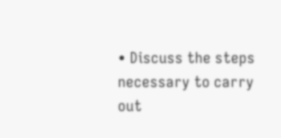• Discuss the steps necessary to carry out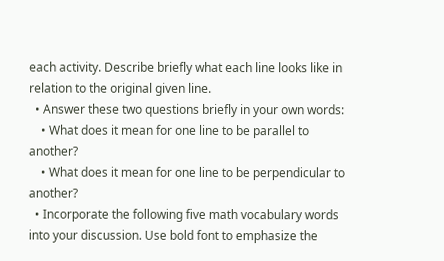each activity. Describe briefly what each line looks like in relation to the original given line.
  • Answer these two questions briefly in your own words:
    • What does it mean for one line to be parallel to another?
    • What does it mean for one line to be perpendicular to another?
  • Incorporate the following five math vocabulary words into your discussion. Use bold font to emphasize the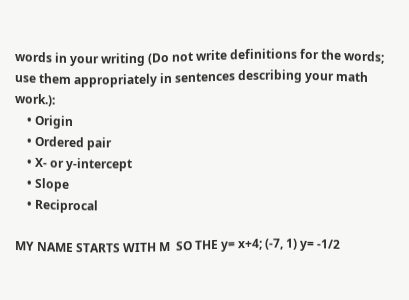words in your writing (Do not write definitions for the words; use them appropriately in sentences describing your math work.):
    • Origin
    • Ordered pair
    • X- or y-intercept
    • Slope
    • Reciprocal

MY NAME STARTS WITH M  SO THE y= x+4; (-7, 1) y= -1/2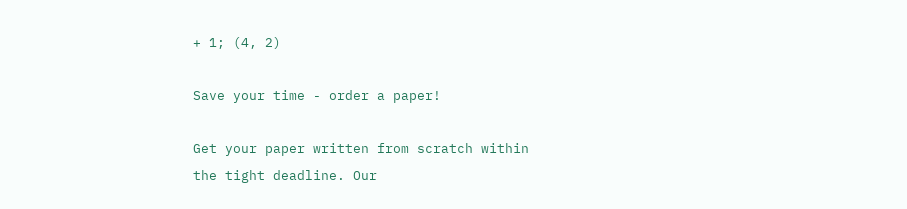+ 1; (4, 2)

Save your time - order a paper!

Get your paper written from scratch within the tight deadline. Our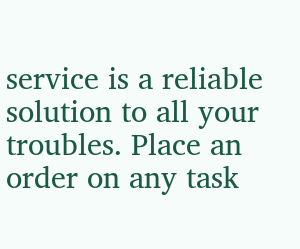service is a reliable solution to all your troubles. Place an order on any task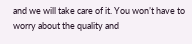and we will take care of it. You won’t have to worry about the quality and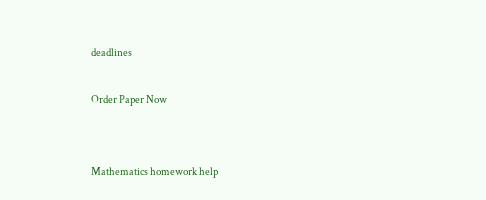deadlines

Order Paper Now


Mathematics homework help